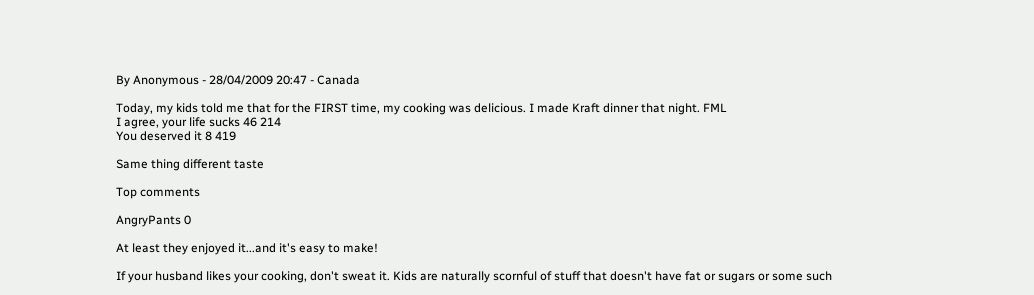By Anonymous - 28/04/2009 20:47 - Canada

Today, my kids told me that for the FIRST time, my cooking was delicious. I made Kraft dinner that night. FML
I agree, your life sucks 46 214
You deserved it 8 419

Same thing different taste

Top comments

AngryPants 0

At least they enjoyed it...and it's easy to make!

If your husband likes your cooking, don't sweat it. Kids are naturally scornful of stuff that doesn't have fat or sugars or some such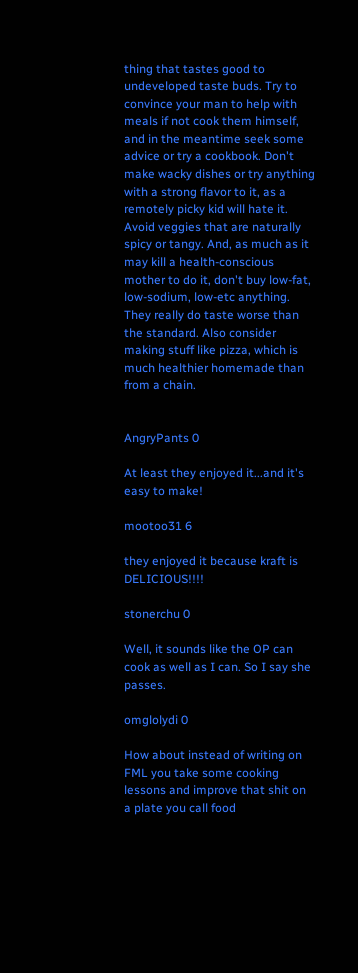thing that tastes good to undeveloped taste buds. Try to convince your man to help with meals if not cook them himself, and in the meantime seek some advice or try a cookbook. Don't make wacky dishes or try anything with a strong flavor to it, as a remotely picky kid will hate it. Avoid veggies that are naturally spicy or tangy. And, as much as it may kill a health-conscious mother to do it, don't buy low-fat, low-sodium, low-etc anything. They really do taste worse than the standard. Also consider making stuff like pizza, which is much healthier homemade than from a chain.


AngryPants 0

At least they enjoyed it...and it's easy to make!

mootoo31 6

they enjoyed it because kraft is DELICIOUS!!!!

stonerchu 0

Well, it sounds like the OP can cook as well as I can. So I say she passes.

omglolydi 0

How about instead of writing on FML you take some cooking lessons and improve that shit on a plate you call food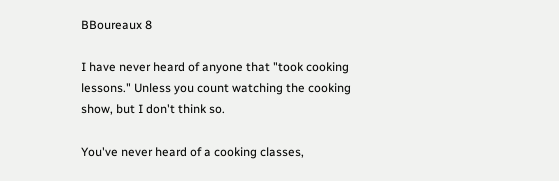BBoureaux 8

I have never heard of anyone that "took cooking lessons." Unless you count watching the cooking show, but I don't think so.

You've never heard of a cooking classes,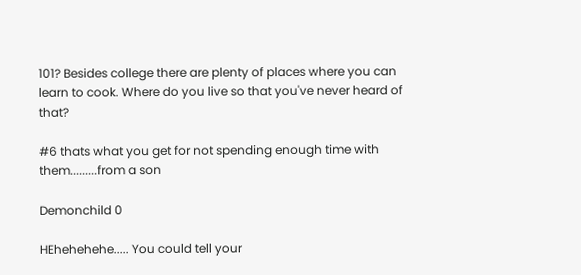101? Besides college there are plenty of places where you can learn to cook. Where do you live so that you've never heard of that?

#6 thats what you get for not spending enough time with them.........from a son

Demonchild 0

HEhehehehe..... You could tell your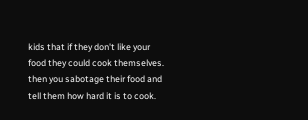kids that if they don't like your food they could cook themselves. then you sabotage their food and tell them how hard it is to cook.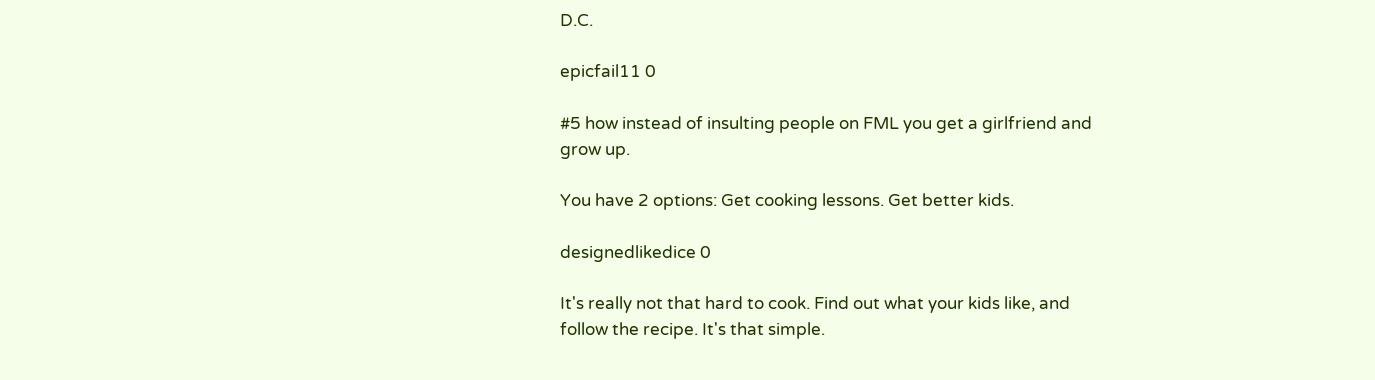D.C.

epicfail11 0

#5 how instead of insulting people on FML you get a girlfriend and grow up.

You have 2 options: Get cooking lessons. Get better kids.

designedlikedice 0

It's really not that hard to cook. Find out what your kids like, and follow the recipe. It's that simple.